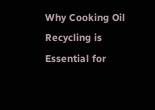Why Cooking Oil Recycling is Essential for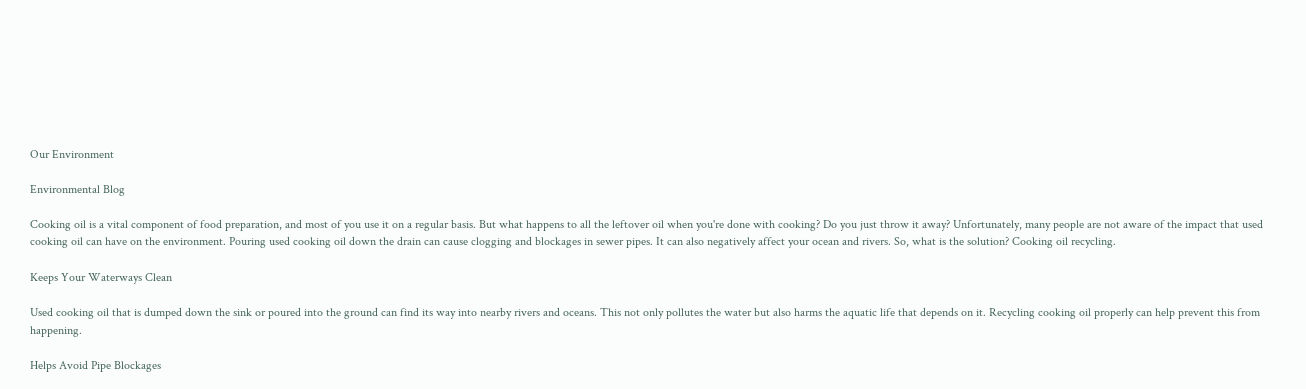Our Environment

Environmental Blog

Cooking oil is a vital component of food preparation, and most of you use it on a regular basis. But what happens to all the leftover oil when you're done with cooking? Do you just throw it away? Unfortunately, many people are not aware of the impact that used cooking oil can have on the environment. Pouring used cooking oil down the drain can cause clogging and blockages in sewer pipes. It can also negatively affect your ocean and rivers. So, what is the solution? Cooking oil recycling.

Keeps Your Waterways Clean

Used cooking oil that is dumped down the sink or poured into the ground can find its way into nearby rivers and oceans. This not only pollutes the water but also harms the aquatic life that depends on it. Recycling cooking oil properly can help prevent this from happening.

Helps Avoid Pipe Blockages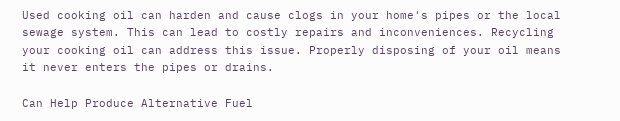Used cooking oil can harden and cause clogs in your home's pipes or the local sewage system. This can lead to costly repairs and inconveniences. Recycling your cooking oil can address this issue. Properly disposing of your oil means it never enters the pipes or drains.

Can Help Produce Alternative Fuel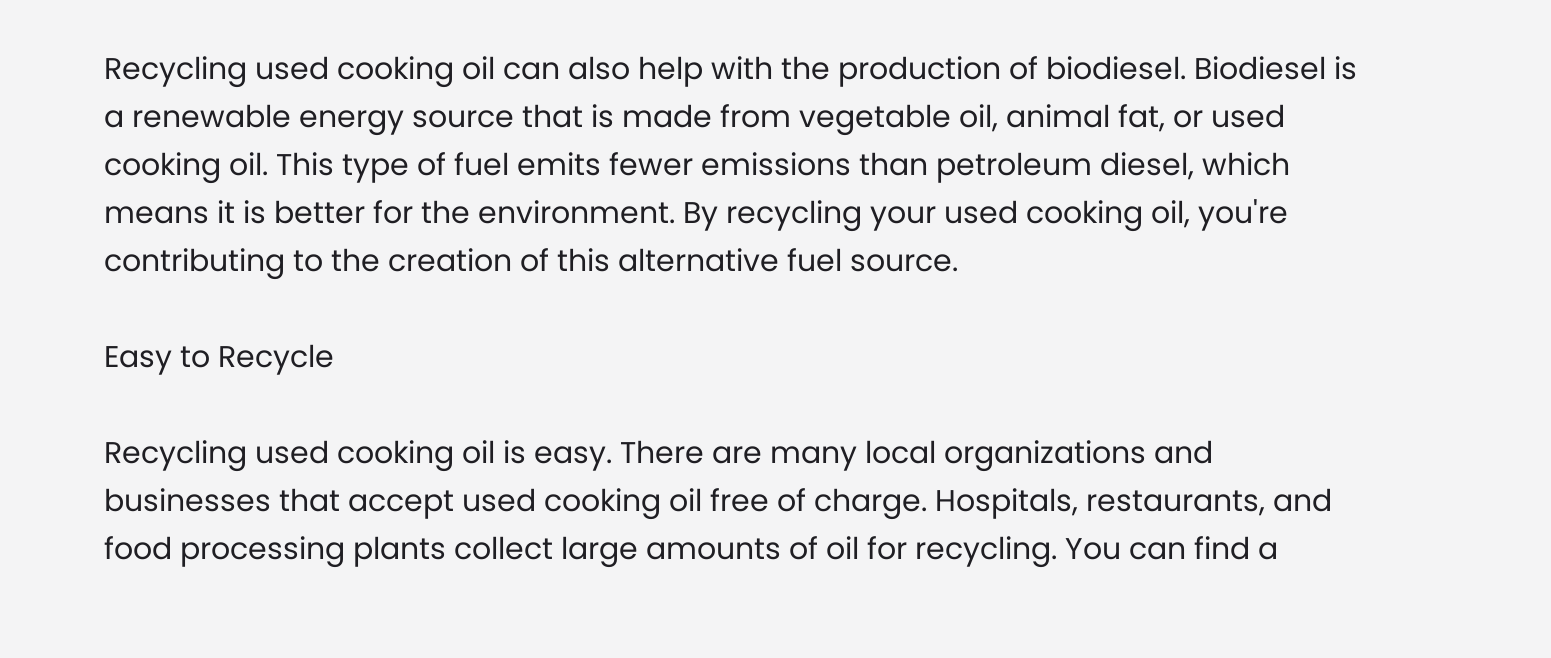Recycling used cooking oil can also help with the production of biodiesel. Biodiesel is a renewable energy source that is made from vegetable oil, animal fat, or used cooking oil. This type of fuel emits fewer emissions than petroleum diesel, which means it is better for the environment. By recycling your used cooking oil, you're contributing to the creation of this alternative fuel source.

Easy to Recycle

Recycling used cooking oil is easy. There are many local organizations and businesses that accept used cooking oil free of charge. Hospitals, restaurants, and food processing plants collect large amounts of oil for recycling. You can find a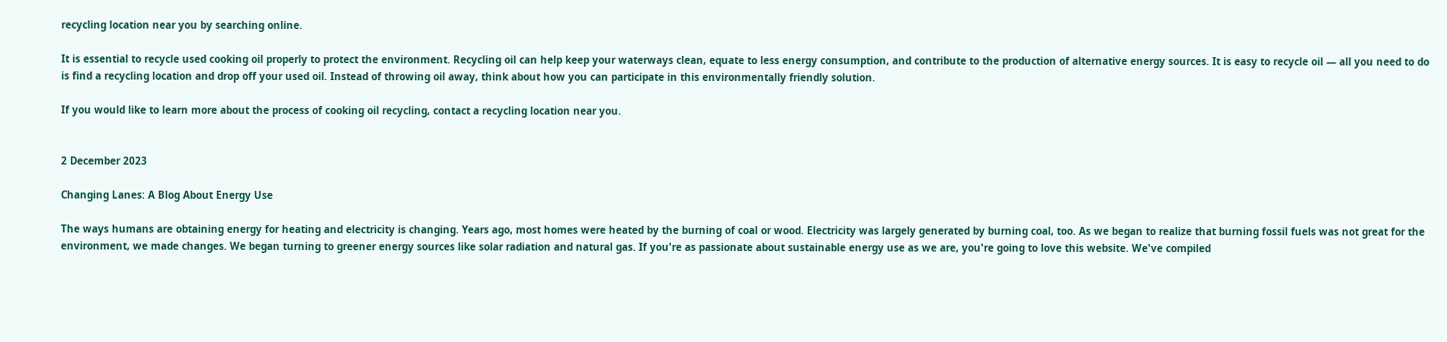recycling location near you by searching online.

It is essential to recycle used cooking oil properly to protect the environment. Recycling oil can help keep your waterways clean, equate to less energy consumption, and contribute to the production of alternative energy sources. It is easy to recycle oil — all you need to do is find a recycling location and drop off your used oil. Instead of throwing oil away, think about how you can participate in this environmentally friendly solution.

If you would like to learn more about the process of cooking oil recycling, contact a recycling location near you.


2 December 2023

Changing Lanes: A Blog About Energy Use

The ways humans are obtaining energy for heating and electricity is changing. Years ago, most homes were heated by the burning of coal or wood. Electricity was largely generated by burning coal, too. As we began to realize that burning fossil fuels was not great for the environment, we made changes. We began turning to greener energy sources like solar radiation and natural gas. If you're as passionate about sustainable energy use as we are, you're going to love this website. We've compiled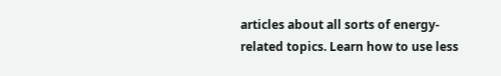articles about all sorts of energy-related topics. Learn how to use less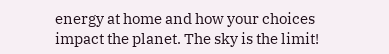energy at home and how your choices impact the planet. The sky is the limit!